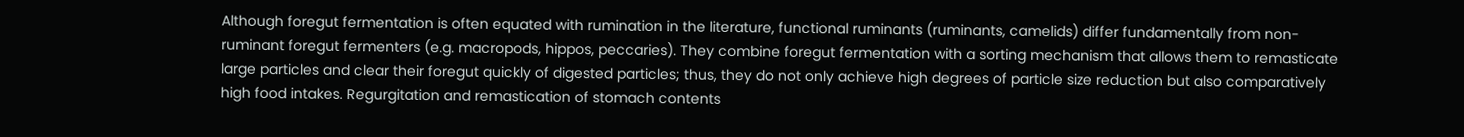Although foregut fermentation is often equated with rumination in the literature, functional ruminants (ruminants, camelids) differ fundamentally from non-ruminant foregut fermenters (e.g. macropods, hippos, peccaries). They combine foregut fermentation with a sorting mechanism that allows them to remasticate large particles and clear their foregut quickly of digested particles; thus, they do not only achieve high degrees of particle size reduction but also comparatively high food intakes. Regurgitation and remastication of stomach contents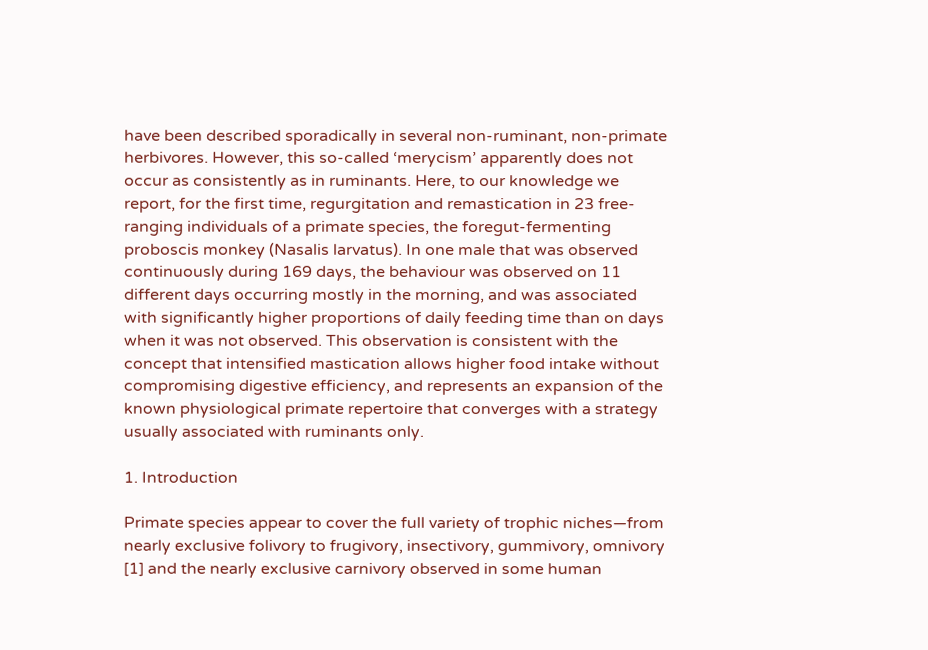have been described sporadically in several non-ruminant, non-primate herbivores. However, this so-called ‘merycism’ apparently does not occur as consistently as in ruminants. Here, to our knowledge we report, for the first time, regurgitation and remastication in 23 free-ranging individuals of a primate species, the foregut-fermenting proboscis monkey (Nasalis larvatus). In one male that was observed continuously during 169 days, the behaviour was observed on 11 different days occurring mostly in the morning, and was associated with significantly higher proportions of daily feeding time than on days when it was not observed. This observation is consistent with the concept that intensified mastication allows higher food intake without compromising digestive efficiency, and represents an expansion of the known physiological primate repertoire that converges with a strategy usually associated with ruminants only.

1. Introduction

Primate species appear to cover the full variety of trophic niches—from nearly exclusive folivory to frugivory, insectivory, gummivory, omnivory [1] and the nearly exclusive carnivory observed in some human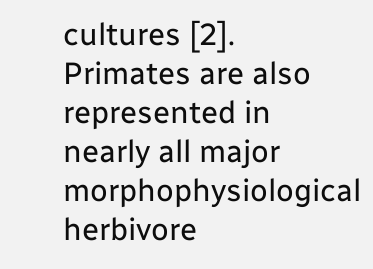cultures [2]. Primates are also represented in nearly all major morphophysiological herbivore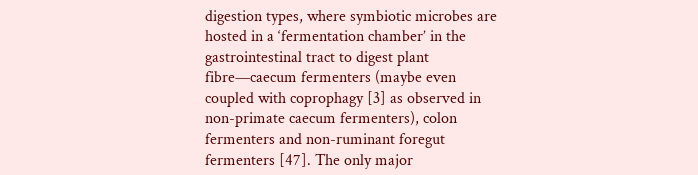digestion types, where symbiotic microbes are hosted in a ‘fermentation chamber’ in the gastrointestinal tract to digest plant fibre—caecum fermenters (maybe even coupled with coprophagy [3] as observed in non-primate caecum fermenters), colon fermenters and non-ruminant foregut fermenters [47]. The only major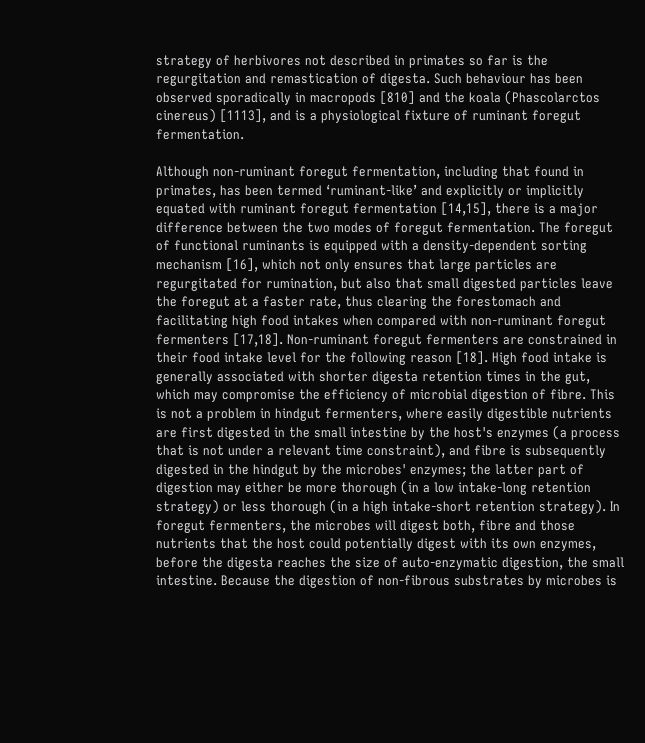strategy of herbivores not described in primates so far is the regurgitation and remastication of digesta. Such behaviour has been observed sporadically in macropods [810] and the koala (Phascolarctos cinereus) [1113], and is a physiological fixture of ruminant foregut fermentation.

Although non-ruminant foregut fermentation, including that found in primates, has been termed ‘ruminant-like’ and explicitly or implicitly equated with ruminant foregut fermentation [14,15], there is a major difference between the two modes of foregut fermentation. The foregut of functional ruminants is equipped with a density-dependent sorting mechanism [16], which not only ensures that large particles are regurgitated for rumination, but also that small digested particles leave the foregut at a faster rate, thus clearing the forestomach and facilitating high food intakes when compared with non-ruminant foregut fermenters [17,18]. Non-ruminant foregut fermenters are constrained in their food intake level for the following reason [18]. High food intake is generally associated with shorter digesta retention times in the gut, which may compromise the efficiency of microbial digestion of fibre. This is not a problem in hindgut fermenters, where easily digestible nutrients are first digested in the small intestine by the host's enzymes (a process that is not under a relevant time constraint), and fibre is subsequently digested in the hindgut by the microbes' enzymes; the latter part of digestion may either be more thorough (in a low intake-long retention strategy) or less thorough (in a high intake-short retention strategy). In foregut fermenters, the microbes will digest both, fibre and those nutrients that the host could potentially digest with its own enzymes, before the digesta reaches the size of auto-enzymatic digestion, the small intestine. Because the digestion of non-fibrous substrates by microbes is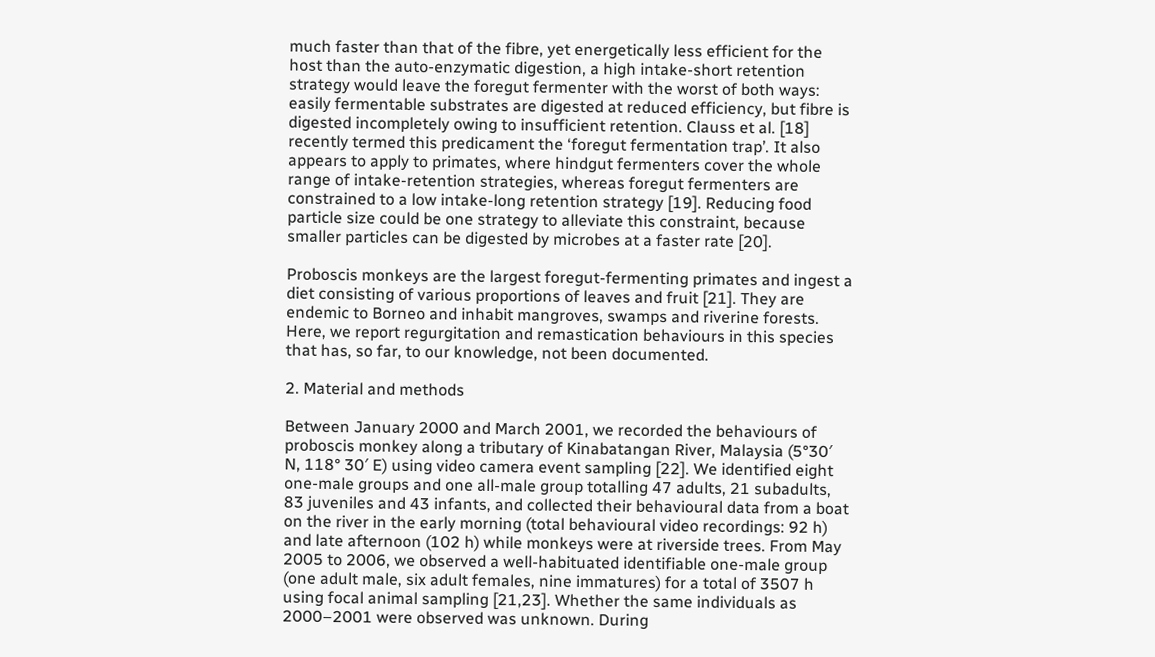much faster than that of the fibre, yet energetically less efficient for the host than the auto-enzymatic digestion, a high intake-short retention strategy would leave the foregut fermenter with the worst of both ways: easily fermentable substrates are digested at reduced efficiency, but fibre is digested incompletely owing to insufficient retention. Clauss et al. [18] recently termed this predicament the ‘foregut fermentation trap’. It also appears to apply to primates, where hindgut fermenters cover the whole range of intake-retention strategies, whereas foregut fermenters are constrained to a low intake-long retention strategy [19]. Reducing food particle size could be one strategy to alleviate this constraint, because smaller particles can be digested by microbes at a faster rate [20].

Proboscis monkeys are the largest foregut-fermenting primates and ingest a diet consisting of various proportions of leaves and fruit [21]. They are endemic to Borneo and inhabit mangroves, swamps and riverine forests. Here, we report regurgitation and remastication behaviours in this species that has, so far, to our knowledge, not been documented.

2. Material and methods

Between January 2000 and March 2001, we recorded the behaviours of proboscis monkey along a tributary of Kinabatangan River, Malaysia (5°30′ N, 118° 30′ E) using video camera event sampling [22]. We identified eight one-male groups and one all-male group totalling 47 adults, 21 subadults, 83 juveniles and 43 infants, and collected their behavioural data from a boat on the river in the early morning (total behavioural video recordings: 92 h) and late afternoon (102 h) while monkeys were at riverside trees. From May 2005 to 2006, we observed a well-habituated identifiable one-male group (one adult male, six adult females, nine immatures) for a total of 3507 h using focal animal sampling [21,23]. Whether the same individuals as 2000–2001 were observed was unknown. During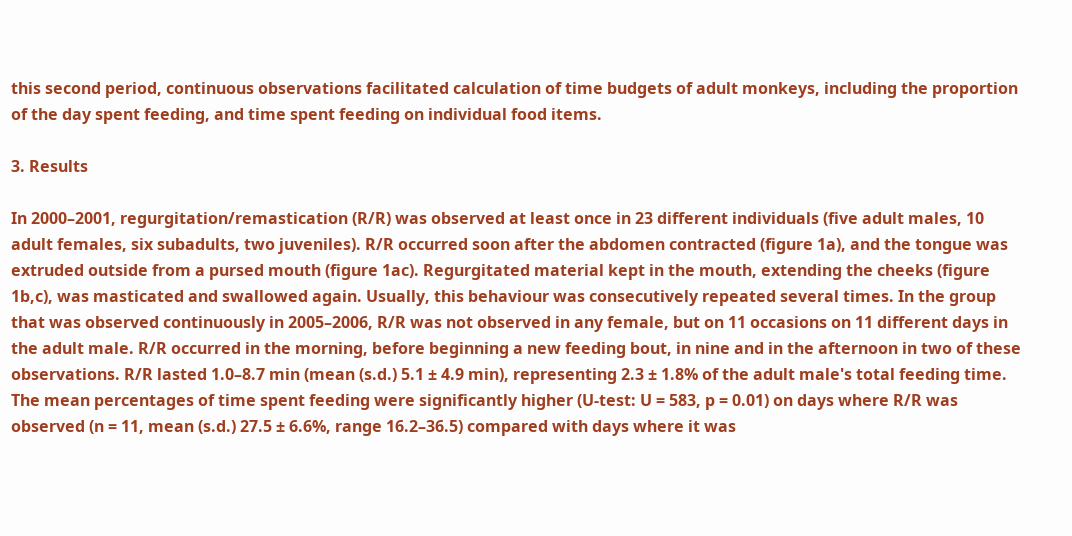this second period, continuous observations facilitated calculation of time budgets of adult monkeys, including the proportion of the day spent feeding, and time spent feeding on individual food items.

3. Results

In 2000–2001, regurgitation/remastication (R/R) was observed at least once in 23 different individuals (five adult males, 10 adult females, six subadults, two juveniles). R/R occurred soon after the abdomen contracted (figure 1a), and the tongue was extruded outside from a pursed mouth (figure 1ac). Regurgitated material kept in the mouth, extending the cheeks (figure 1b,c), was masticated and swallowed again. Usually, this behaviour was consecutively repeated several times. In the group that was observed continuously in 2005–2006, R/R was not observed in any female, but on 11 occasions on 11 different days in the adult male. R/R occurred in the morning, before beginning a new feeding bout, in nine and in the afternoon in two of these observations. R/R lasted 1.0–8.7 min (mean (s.d.) 5.1 ± 4.9 min), representing 2.3 ± 1.8% of the adult male's total feeding time. The mean percentages of time spent feeding were significantly higher (U-test: U = 583, p = 0.01) on days where R/R was observed (n = 11, mean (s.d.) 27.5 ± 6.6%, range 16.2–36.5) compared with days where it was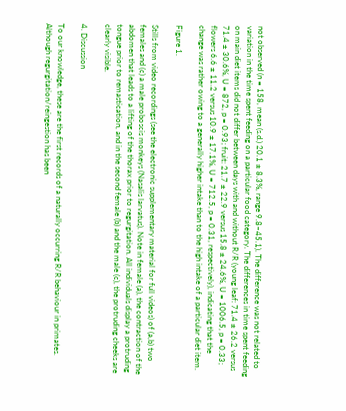not observed (n = 158, mean (s.d.) 20.1 ± 8.3%, range 9.8–45.1). The difference was not related to variation in the time spent feeding on a particular food category. The differences in time spent feeding on main diet items did not differ between days with and without R/R (young leaf: 71.4 ± 26.2 versus 71.4 ± 30.6%, U = 872, p = 0.93; fruit: 21.7 ± 22.9 versus 15.8 ± 24.6%, U = 1006.5, p = 0.33; flowers 6.6 ± 11.2 versus 10.9 ± 17.1%, U = 712.5, p = 0.31, respectively), indicating that the change was rather owing to a generally higher intake than to the high intake of a particular diet item.

Figure 1.

Stills from video recordings (see the electronic supplementary material for full videos) of (a,b) two females and (c) a male proboscis monkeys (Nasalis larvatus). Note in female (a), the contraction of the abdomen that leads to a lifting of the thorax prior to regurgitation. All individuals display a protruding tongue prior to remastication, and in the second female (b) and the male (c), the protruding cheeks are clearly visible.

4. Discussion

To our knowledge, these are the first records of a naturally occurring R/R behaviour in primates. Although regurgitation/reingestion has been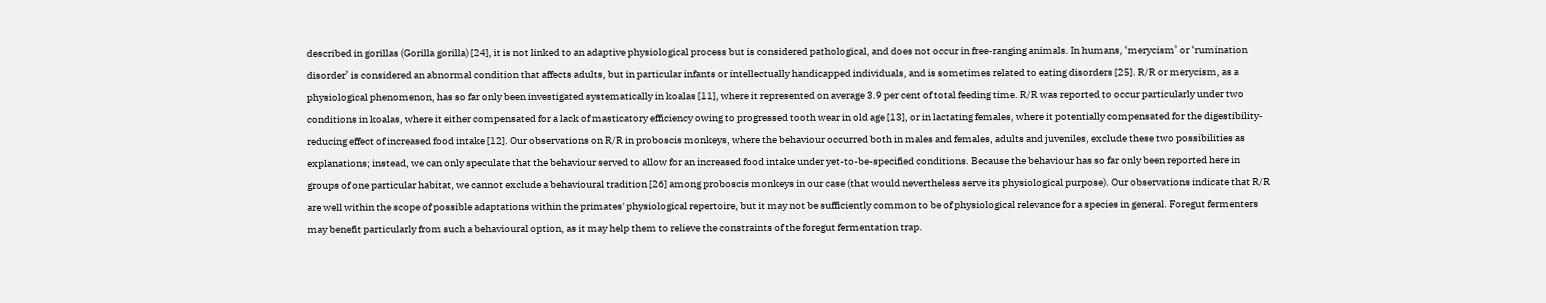described in gorillas (Gorilla gorilla) [24], it is not linked to an adaptive physiological process but is considered pathological, and does not occur in free-ranging animals. In humans, ‘merycism’ or ‘rumination disorder’ is considered an abnormal condition that affects adults, but in particular infants or intellectually handicapped individuals, and is sometimes related to eating disorders [25]. R/R or merycism, as a physiological phenomenon, has so far only been investigated systematically in koalas [11], where it represented on average 3.9 per cent of total feeding time. R/R was reported to occur particularly under two conditions in koalas, where it either compensated for a lack of masticatory efficiency owing to progressed tooth wear in old age [13], or in lactating females, where it potentially compensated for the digestibility-reducing effect of increased food intake [12]. Our observations on R/R in proboscis monkeys, where the behaviour occurred both in males and females, adults and juveniles, exclude these two possibilities as explanations; instead, we can only speculate that the behaviour served to allow for an increased food intake under yet-to-be-specified conditions. Because the behaviour has so far only been reported here in groups of one particular habitat, we cannot exclude a behavioural tradition [26] among proboscis monkeys in our case (that would nevertheless serve its physiological purpose). Our observations indicate that R/R are well within the scope of possible adaptations within the primates' physiological repertoire, but it may not be sufficiently common to be of physiological relevance for a species in general. Foregut fermenters may benefit particularly from such a behavioural option, as it may help them to relieve the constraints of the foregut fermentation trap.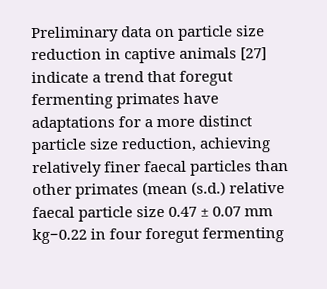Preliminary data on particle size reduction in captive animals [27] indicate a trend that foregut fermenting primates have adaptations for a more distinct particle size reduction, achieving relatively finer faecal particles than other primates (mean (s.d.) relative faecal particle size 0.47 ± 0.07 mm kg−0.22 in four foregut fermenting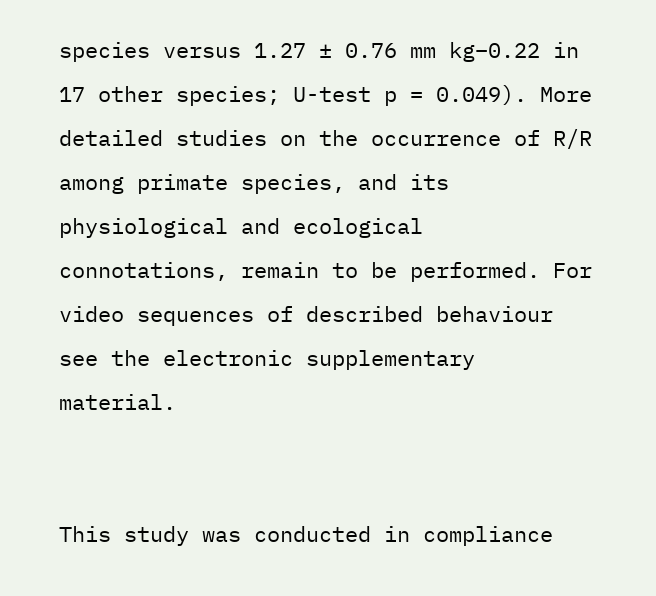species versus 1.27 ± 0.76 mm kg−0.22 in 17 other species; U-test p = 0.049). More detailed studies on the occurrence of R/R among primate species, and its physiological and ecological connotations, remain to be performed. For video sequences of described behaviour see the electronic supplementary material.


This study was conducted in compliance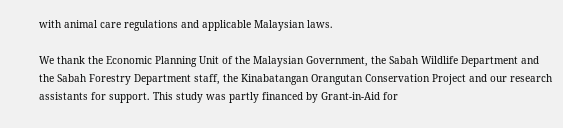with animal care regulations and applicable Malaysian laws.

We thank the Economic Planning Unit of the Malaysian Government, the Sabah Wildlife Department and the Sabah Forestry Department staff, the Kinabatangan Orangutan Conservation Project and our research assistants for support. This study was partly financed by Grant-in-Aid for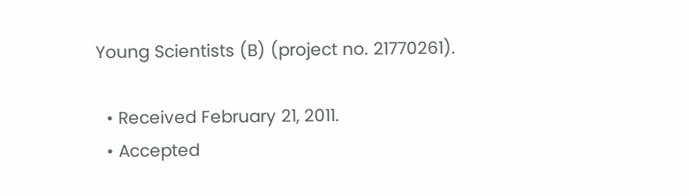Young Scientists (B) (project no. 21770261).

  • Received February 21, 2011.
  • Accepted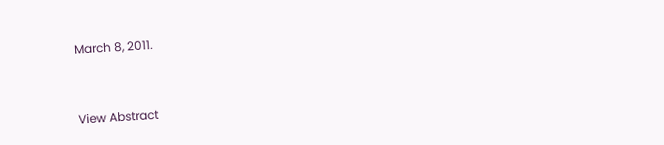March 8, 2011.


View Abstract